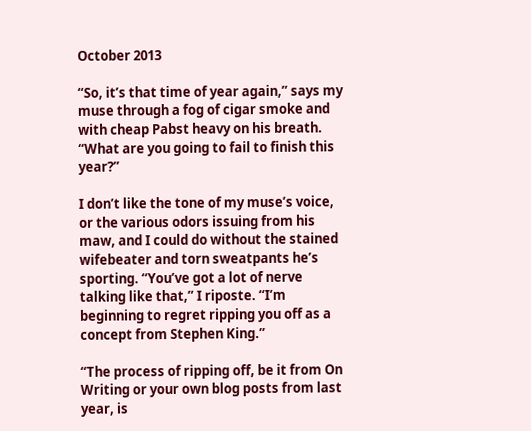October 2013

“So, it’s that time of year again,” says my muse through a fog of cigar smoke and with cheap Pabst heavy on his breath. “What are you going to fail to finish this year?”

I don’t like the tone of my muse’s voice, or the various odors issuing from his maw, and I could do without the stained wifebeater and torn sweatpants he’s sporting. “You’ve got a lot of nerve talking like that,” I riposte. “I’m beginning to regret ripping you off as a concept from Stephen King.”

“The process of ripping off, be it from On Writing or your own blog posts from last year, is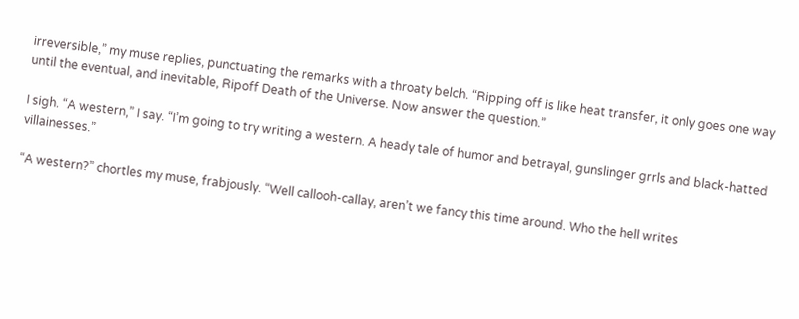irreversible,” my muse replies, punctuating the remarks with a throaty belch. “Ripping off is like heat transfer, it only goes one way until the eventual, and inevitable, Ripoff Death of the Universe. Now answer the question.”

I sigh. “A western,” I say. “I’m going to try writing a western. A heady tale of humor and betrayal, gunslinger grrls and black-hatted villainesses.”

“A western?” chortles my muse, frabjously. “Well callooh-callay, aren’t we fancy this time around. Who the hell writes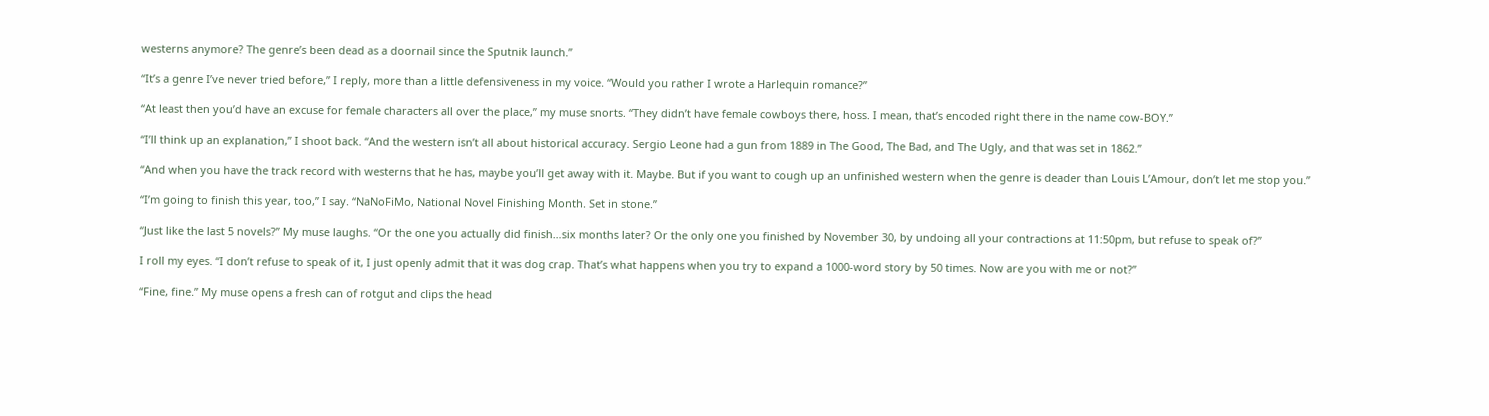westerns anymore? The genre’s been dead as a doornail since the Sputnik launch.”

“It’s a genre I’ve never tried before,” I reply, more than a little defensiveness in my voice. “Would you rather I wrote a Harlequin romance?”

“At least then you’d have an excuse for female characters all over the place,” my muse snorts. “They didn’t have female cowboys there, hoss. I mean, that’s encoded right there in the name cow-BOY.”

“I’ll think up an explanation,” I shoot back. “And the western isn’t all about historical accuracy. Sergio Leone had a gun from 1889 in The Good, The Bad, and The Ugly, and that was set in 1862.”

“And when you have the track record with westerns that he has, maybe you’ll get away with it. Maybe. But if you want to cough up an unfinished western when the genre is deader than Louis L’Amour, don’t let me stop you.”

“I’m going to finish this year, too,” I say. “NaNoFiMo, National Novel Finishing Month. Set in stone.”

“Just like the last 5 novels?” My muse laughs. “Or the one you actually did finish…six months later? Or the only one you finished by November 30, by undoing all your contractions at 11:50pm, but refuse to speak of?”

I roll my eyes. “I don’t refuse to speak of it, I just openly admit that it was dog crap. That’s what happens when you try to expand a 1000-word story by 50 times. Now are you with me or not?”

“Fine, fine.” My muse opens a fresh can of rotgut and clips the head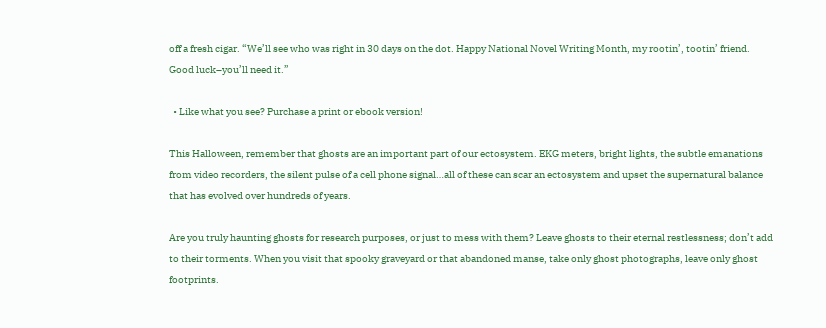off a fresh cigar. “We’ll see who was right in 30 days on the dot. Happy National Novel Writing Month, my rootin’, tootin’ friend. Good luck–you’ll need it.”

  • Like what you see? Purchase a print or ebook version!

This Halloween, remember that ghosts are an important part of our ectosystem. EKG meters, bright lights, the subtle emanations from video recorders, the silent pulse of a cell phone signal…all of these can scar an ectosystem and upset the supernatural balance that has evolved over hundreds of years.

Are you truly haunting ghosts for research purposes, or just to mess with them? Leave ghosts to their eternal restlessness; don’t add to their torments. When you visit that spooky graveyard or that abandoned manse, take only ghost photographs, leave only ghost footprints.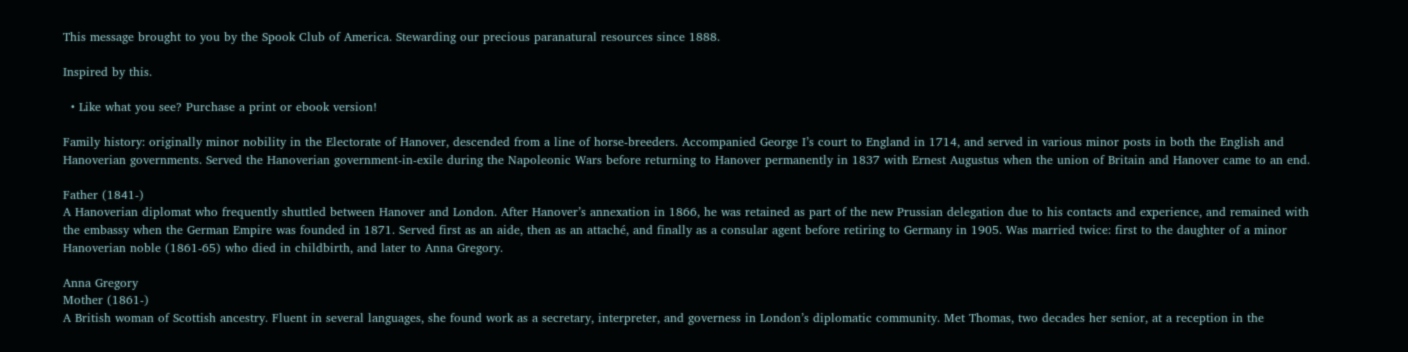This message brought to you by the Spook Club of America. Stewarding our precious paranatural resources since 1888.

Inspired by this.

  • Like what you see? Purchase a print or ebook version!

Family history: originally minor nobility in the Electorate of Hanover, descended from a line of horse-breeders. Accompanied George I’s court to England in 1714, and served in various minor posts in both the English and Hanoverian governments. Served the Hanoverian government-in-exile during the Napoleonic Wars before returning to Hanover permanently in 1837 with Ernest Augustus when the union of Britain and Hanover came to an end.

Father (1841-)
A Hanoverian diplomat who frequently shuttled between Hanover and London. After Hanover’s annexation in 1866, he was retained as part of the new Prussian delegation due to his contacts and experience, and remained with the embassy when the German Empire was founded in 1871. Served first as an aide, then as an attaché, and finally as a consular agent before retiring to Germany in 1905. Was married twice: first to the daughter of a minor Hanoverian noble (1861-65) who died in childbirth, and later to Anna Gregory.

Anna Gregory
Mother (1861-)
A British woman of Scottish ancestry. Fluent in several languages, she found work as a secretary, interpreter, and governess in London’s diplomatic community. Met Thomas, two decades her senior, at a reception in the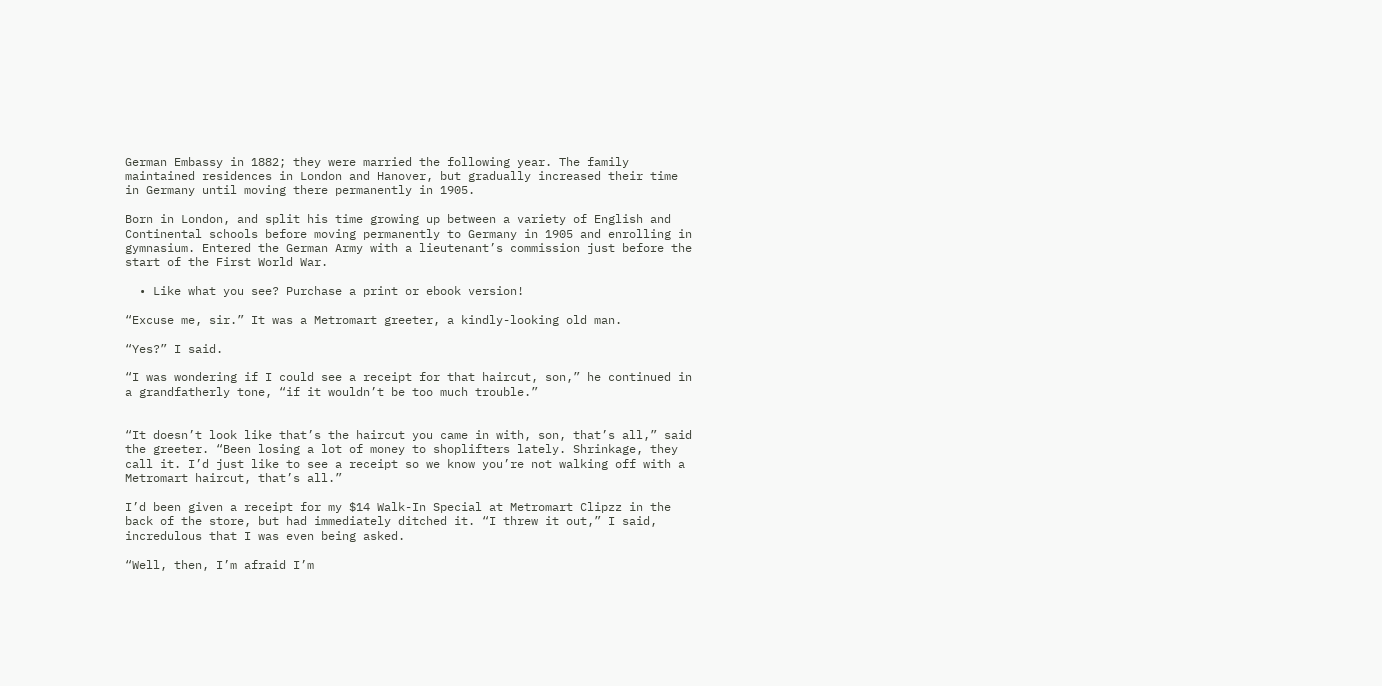German Embassy in 1882; they were married the following year. The family maintained residences in London and Hanover, but gradually increased their time in Germany until moving there permanently in 1905.

Born in London, and split his time growing up between a variety of English and Continental schools before moving permanently to Germany in 1905 and enrolling in gymnasium. Entered the German Army with a lieutenant’s commission just before the start of the First World War.

  • Like what you see? Purchase a print or ebook version!

“Excuse me, sir.” It was a Metromart greeter, a kindly-looking old man.

“Yes?” I said.

“I was wondering if I could see a receipt for that haircut, son,” he continued in a grandfatherly tone, “if it wouldn’t be too much trouble.”


“It doesn’t look like that’s the haircut you came in with, son, that’s all,” said the greeter. “Been losing a lot of money to shoplifters lately. Shrinkage, they call it. I’d just like to see a receipt so we know you’re not walking off with a Metromart haircut, that’s all.”

I’d been given a receipt for my $14 Walk-In Special at Metromart Clipzz in the back of the store, but had immediately ditched it. “I threw it out,” I said, incredulous that I was even being asked.

“Well, then, I’m afraid I’m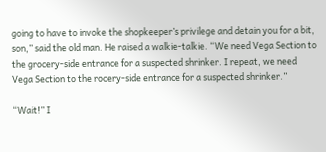going to have to invoke the shopkeeper’s privilege and detain you for a bit, son,” said the old man. He raised a walkie-talkie. “We need Vega Section to the grocery-side entrance for a suspected shrinker. I repeat, we need Vega Section to the rocery-side entrance for a suspected shrinker.”

“Wait!” I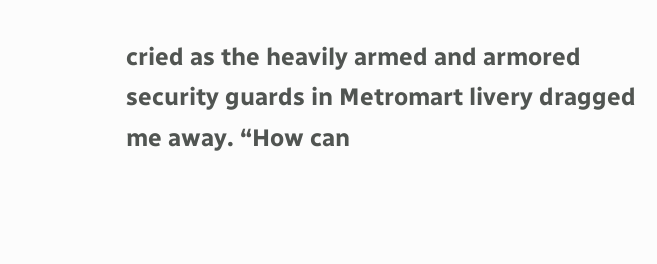cried as the heavily armed and armored security guards in Metromart livery dragged me away. “How can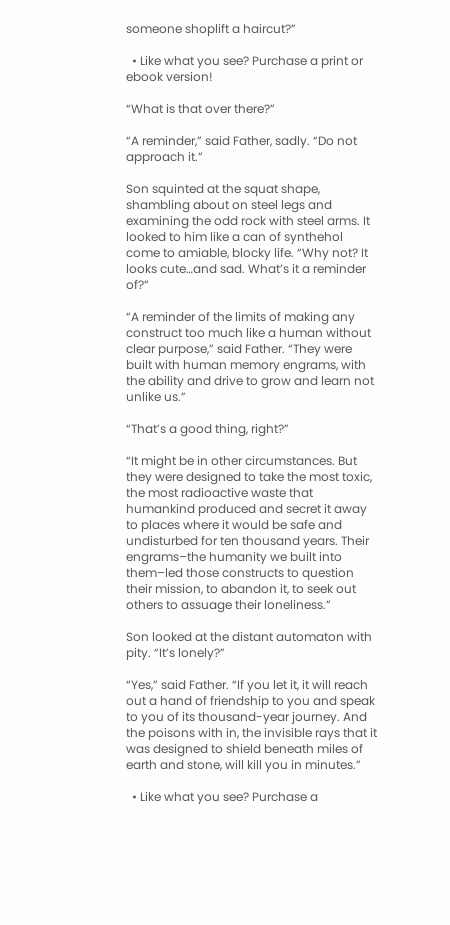someone shoplift a haircut?”

  • Like what you see? Purchase a print or ebook version!

“What is that over there?”

“A reminder,” said Father, sadly. “Do not approach it.”

Son squinted at the squat shape, shambling about on steel legs and examining the odd rock with steel arms. It looked to him like a can of synthehol come to amiable, blocky life. “Why not? It looks cute…and sad. What’s it a reminder of?”

“A reminder of the limits of making any construct too much like a human without clear purpose,” said Father. “They were built with human memory engrams, with the ability and drive to grow and learn not unlike us.”

“That’s a good thing, right?”

“It might be in other circumstances. But they were designed to take the most toxic, the most radioactive waste that humankind produced and secret it away to places where it would be safe and undisturbed for ten thousand years. Their engrams–the humanity we built into them–led those constructs to question their mission, to abandon it, to seek out others to assuage their loneliness.”

Son looked at the distant automaton with pity. “It’s lonely?”

“Yes,” said Father. “If you let it, it will reach out a hand of friendship to you and speak to you of its thousand-year journey. And the poisons with in, the invisible rays that it was designed to shield beneath miles of earth and stone, will kill you in minutes.”

  • Like what you see? Purchase a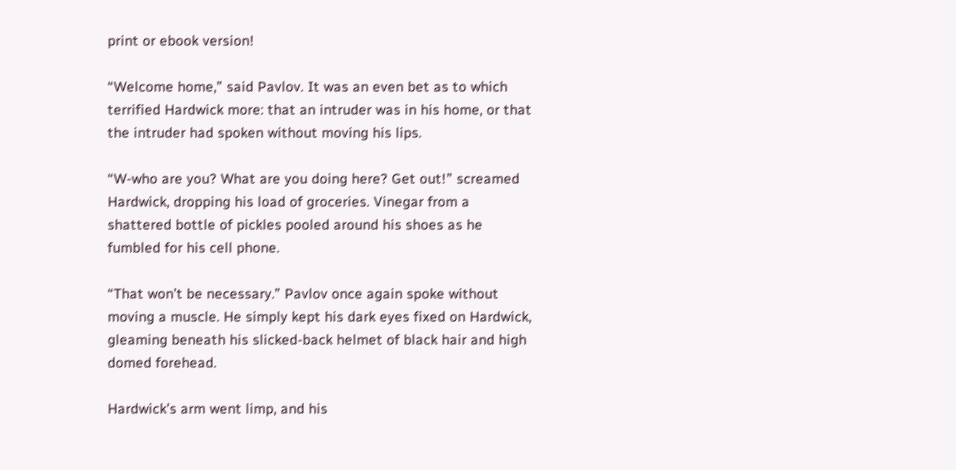print or ebook version!

“Welcome home,” said Pavlov. It was an even bet as to which terrified Hardwick more: that an intruder was in his home, or that the intruder had spoken without moving his lips.

“W-who are you? What are you doing here? Get out!” screamed Hardwick, dropping his load of groceries. Vinegar from a shattered bottle of pickles pooled around his shoes as he fumbled for his cell phone.

“That won’t be necessary.” Pavlov once again spoke without moving a muscle. He simply kept his dark eyes fixed on Hardwick, gleaming beneath his slicked-back helmet of black hair and high domed forehead.

Hardwick’s arm went limp, and his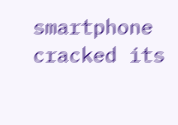smartphone cracked its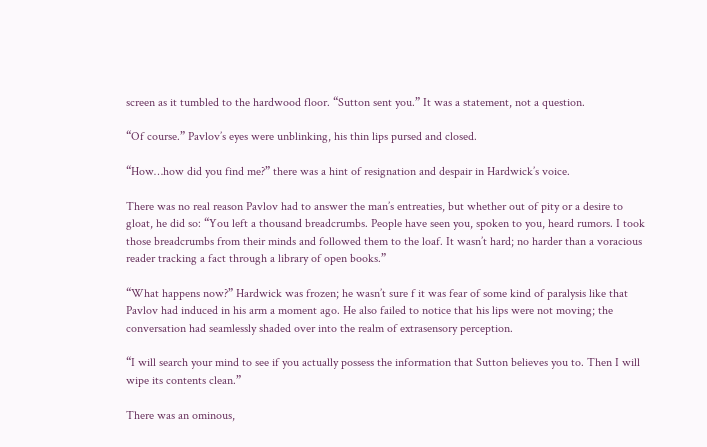screen as it tumbled to the hardwood floor. “Sutton sent you.” It was a statement, not a question.

“Of course.” Pavlov’s eyes were unblinking, his thin lips pursed and closed.

“How…how did you find me?” there was a hint of resignation and despair in Hardwick’s voice.

There was no real reason Pavlov had to answer the man’s entreaties, but whether out of pity or a desire to gloat, he did so: “You left a thousand breadcrumbs. People have seen you, spoken to you, heard rumors. I took those breadcrumbs from their minds and followed them to the loaf. It wasn’t hard; no harder than a voracious reader tracking a fact through a library of open books.”

“What happens now?” Hardwick was frozen; he wasn’t sure f it was fear of some kind of paralysis like that Pavlov had induced in his arm a moment ago. He also failed to notice that his lips were not moving; the conversation had seamlessly shaded over into the realm of extrasensory perception.

“I will search your mind to see if you actually possess the information that Sutton believes you to. Then I will wipe its contents clean.”

There was an ominous,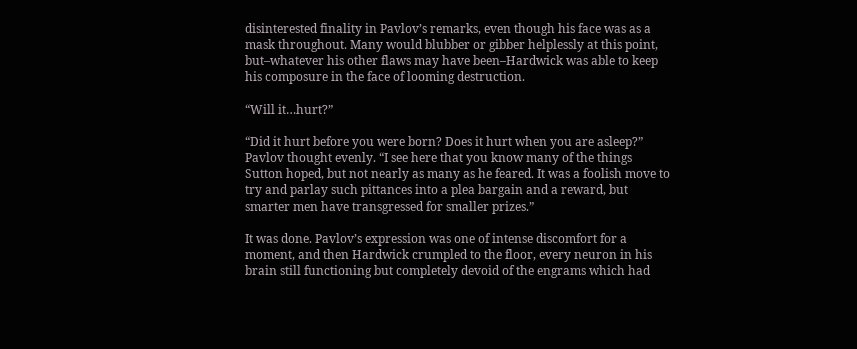disinterested finality in Pavlov’s remarks, even though his face was as a mask throughout. Many would blubber or gibber helplessly at this point, but–whatever his other flaws may have been–Hardwick was able to keep his composure in the face of looming destruction.

“Will it…hurt?”

“Did it hurt before you were born? Does it hurt when you are asleep?” Pavlov thought evenly. “I see here that you know many of the things Sutton hoped, but not nearly as many as he feared. It was a foolish move to try and parlay such pittances into a plea bargain and a reward, but smarter men have transgressed for smaller prizes.”

It was done. Pavlov’s expression was one of intense discomfort for a moment, and then Hardwick crumpled to the floor, every neuron in his brain still functioning but completely devoid of the engrams which had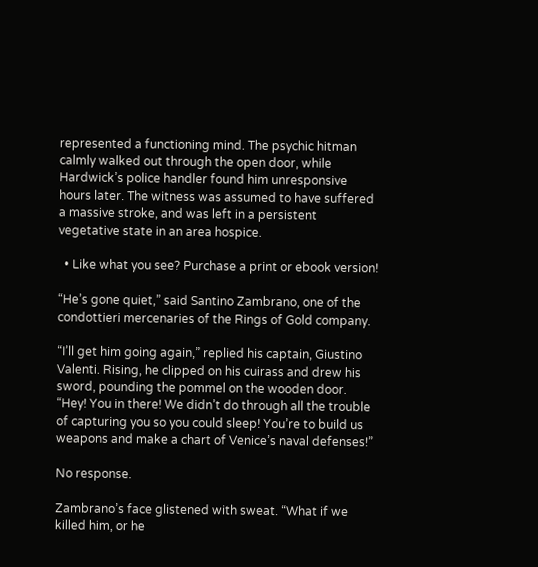represented a functioning mind. The psychic hitman calmly walked out through the open door, while Hardwick’s police handler found him unresponsive hours later. The witness was assumed to have suffered a massive stroke, and was left in a persistent vegetative state in an area hospice.

  • Like what you see? Purchase a print or ebook version!

“He’s gone quiet,” said Santino Zambrano, one of the condottieri mercenaries of the Rings of Gold company.

“I’ll get him going again,” replied his captain, Giustino Valenti. Rising, he clipped on his cuirass and drew his sword, pounding the pommel on the wooden door. “Hey! You in there! We didn’t do through all the trouble of capturing you so you could sleep! You’re to build us weapons and make a chart of Venice’s naval defenses!”

No response.

Zambrano’s face glistened with sweat. “What if we killed him, or he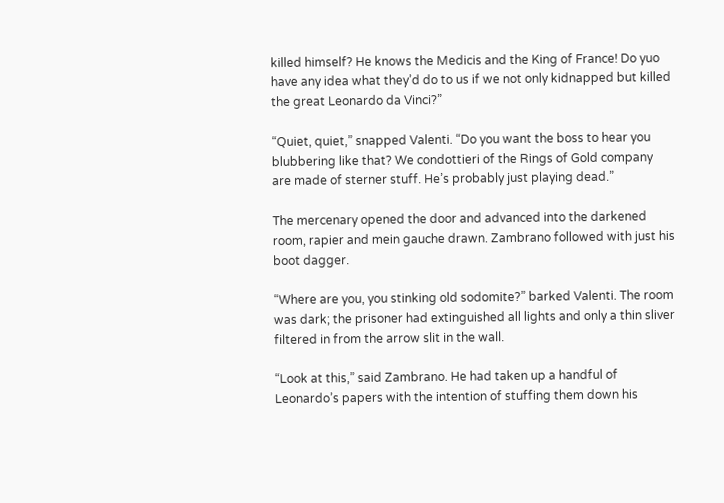killed himself? He knows the Medicis and the King of France! Do yuo have any idea what they’d do to us if we not only kidnapped but killed the great Leonardo da Vinci?”

“Quiet, quiet,” snapped Valenti. “Do you want the boss to hear you blubbering like that? We condottieri of the Rings of Gold company are made of sterner stuff. He’s probably just playing dead.”

The mercenary opened the door and advanced into the darkened room, rapier and mein gauche drawn. Zambrano followed with just his boot dagger.

“Where are you, you stinking old sodomite?” barked Valenti. The room was dark; the prisoner had extinguished all lights and only a thin sliver filtered in from the arrow slit in the wall.

“Look at this,” said Zambrano. He had taken up a handful of Leonardo’s papers with the intention of stuffing them down his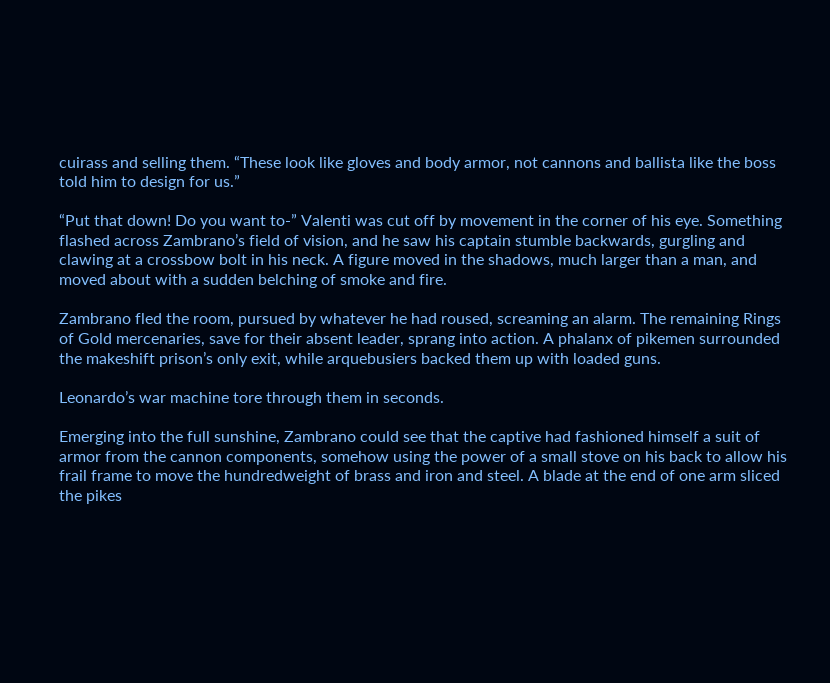cuirass and selling them. “These look like gloves and body armor, not cannons and ballista like the boss told him to design for us.”

“Put that down! Do you want to-” Valenti was cut off by movement in the corner of his eye. Something flashed across Zambrano’s field of vision, and he saw his captain stumble backwards, gurgling and clawing at a crossbow bolt in his neck. A figure moved in the shadows, much larger than a man, and moved about with a sudden belching of smoke and fire.

Zambrano fled the room, pursued by whatever he had roused, screaming an alarm. The remaining Rings of Gold mercenaries, save for their absent leader, sprang into action. A phalanx of pikemen surrounded the makeshift prison’s only exit, while arquebusiers backed them up with loaded guns.

Leonardo’s war machine tore through them in seconds.

Emerging into the full sunshine, Zambrano could see that the captive had fashioned himself a suit of armor from the cannon components, somehow using the power of a small stove on his back to allow his frail frame to move the hundredweight of brass and iron and steel. A blade at the end of one arm sliced the pikes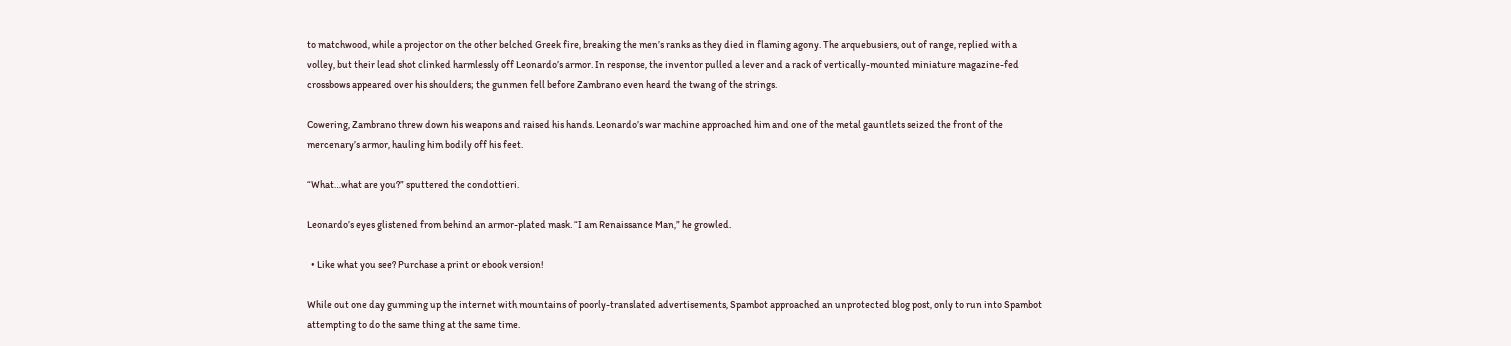to matchwood, while a projector on the other belched Greek fire, breaking the men’s ranks as they died in flaming agony. The arquebusiers, out of range, replied with a volley, but their lead shot clinked harmlessly off Leonardo’s armor. In response, the inventor pulled a lever and a rack of vertically-mounted miniature magazine-fed crossbows appeared over his shoulders; the gunmen fell before Zambrano even heard the twang of the strings.

Cowering, Zambrano threw down his weapons and raised his hands. Leonardo’s war machine approached him and one of the metal gauntlets seized the front of the mercenary’s armor, hauling him bodily off his feet.

“What…what are you?” sputtered the condottieri.

Leonardo’s eyes glistened from behind an armor-plated mask. “I am Renaissance Man,” he growled.

  • Like what you see? Purchase a print or ebook version!

While out one day gumming up the internet with mountains of poorly-translated advertisements, Spambot approached an unprotected blog post, only to run into Spambot attempting to do the same thing at the same time.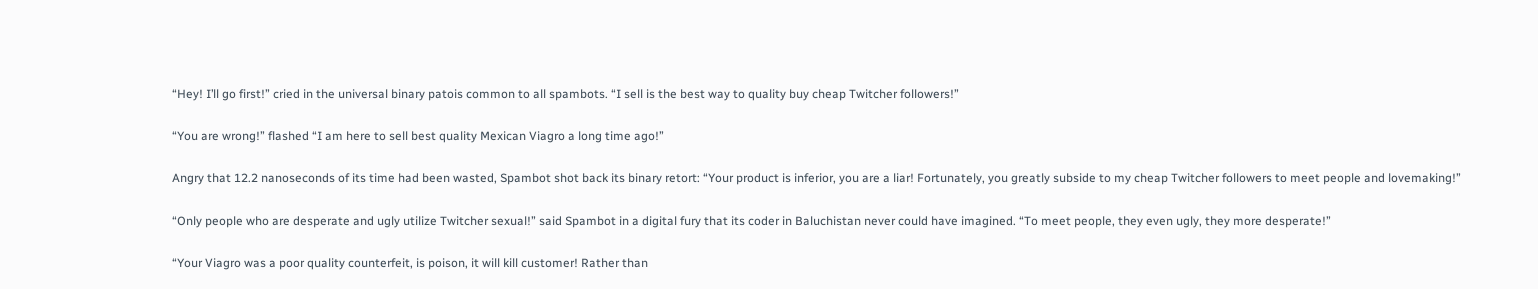“Hey! I’ll go first!” cried in the universal binary patois common to all spambots. “I sell is the best way to quality buy cheap Twitcher followers!”

“You are wrong!” flashed “I am here to sell best quality Mexican Viagro a long time ago!”

Angry that 12.2 nanoseconds of its time had been wasted, Spambot shot back its binary retort: “Your product is inferior, you are a liar! Fortunately, you greatly subside to my cheap Twitcher followers to meet people and lovemaking!”

“Only people who are desperate and ugly utilize Twitcher sexual!” said Spambot in a digital fury that its coder in Baluchistan never could have imagined. “To meet people, they even ugly, they more desperate!”

“Your Viagro was a poor quality counterfeit, is poison, it will kill customer! Rather than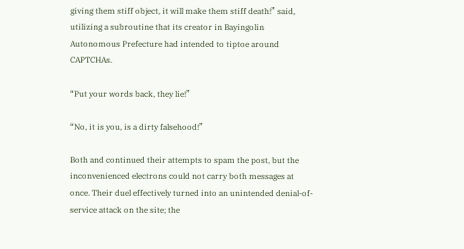giving them stiff object, it will make them stiff death!” said, utilizing a subroutine that its creator in Bayingolin Autonomous Prefecture had intended to tiptoe around CAPTCHAs.

“Put your words back, they lie!”

“No, it is you, is a dirty falsehood!”

Both and continued their attempts to spam the post, but the inconvenienced electrons could not carry both messages at once. Their duel effectively turned into an unintended denial-of-service attack on the site; the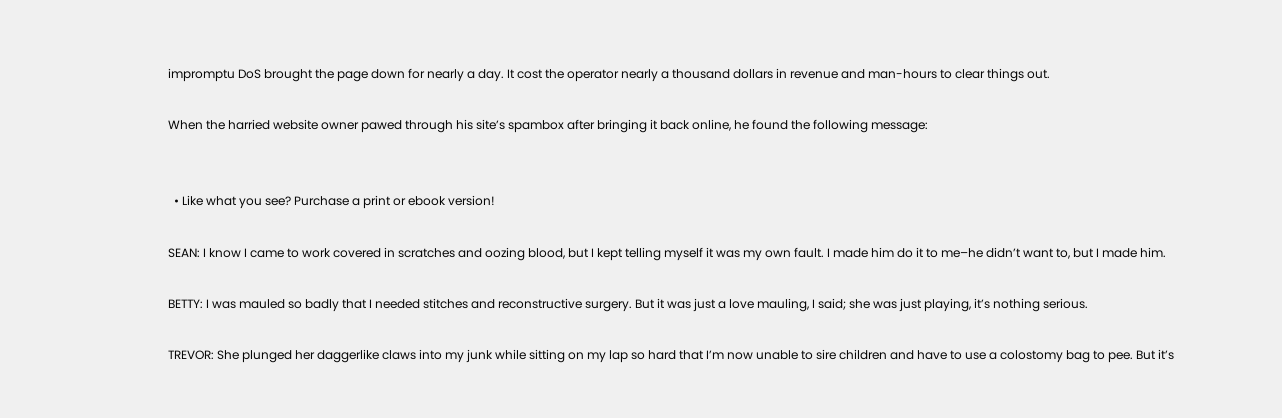impromptu DoS brought the page down for nearly a day. It cost the operator nearly a thousand dollars in revenue and man-hours to clear things out.

When the harried website owner pawed through his site’s spambox after bringing it back online, he found the following message:


  • Like what you see? Purchase a print or ebook version!

SEAN: I know I came to work covered in scratches and oozing blood, but I kept telling myself it was my own fault. I made him do it to me–he didn’t want to, but I made him.

BETTY: I was mauled so badly that I needed stitches and reconstructive surgery. But it was just a love mauling, I said; she was just playing, it’s nothing serious.

TREVOR: She plunged her daggerlike claws into my junk while sitting on my lap so hard that I’m now unable to sire children and have to use a colostomy bag to pee. But it’s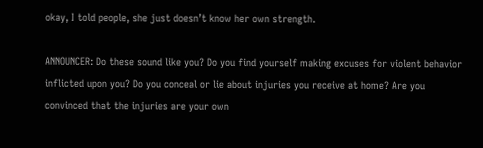okay, I told people, she just doesn’t know her own strength.

ANNOUNCER: Do these sound like you? Do you find yourself making excuses for violent behavior inflicted upon you? Do you conceal or lie about injuries you receive at home? Are you convinced that the injuries are your own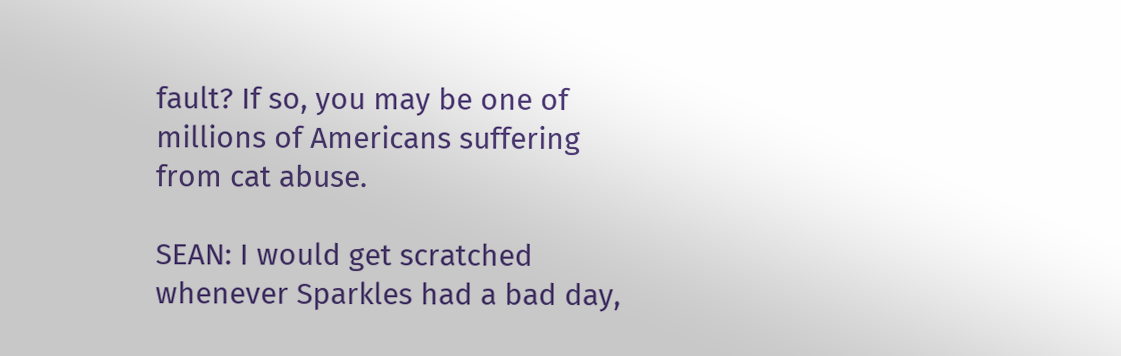fault? If so, you may be one of millions of Americans suffering from cat abuse.

SEAN: I would get scratched whenever Sparkles had a bad day,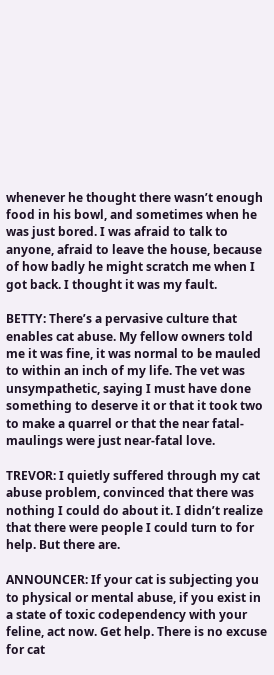whenever he thought there wasn’t enough food in his bowl, and sometimes when he was just bored. I was afraid to talk to anyone, afraid to leave the house, because of how badly he might scratch me when I got back. I thought it was my fault.

BETTY: There’s a pervasive culture that enables cat abuse. My fellow owners told me it was fine, it was normal to be mauled to within an inch of my life. The vet was unsympathetic, saying I must have done something to deserve it or that it took two to make a quarrel or that the near fatal-maulings were just near-fatal love.

TREVOR: I quietly suffered through my cat abuse problem, convinced that there was nothing I could do about it. I didn’t realize that there were people I could turn to for help. But there are.

ANNOUNCER: If your cat is subjecting you to physical or mental abuse, if you exist in a state of toxic codependency with your feline, act now. Get help. There is no excuse for cat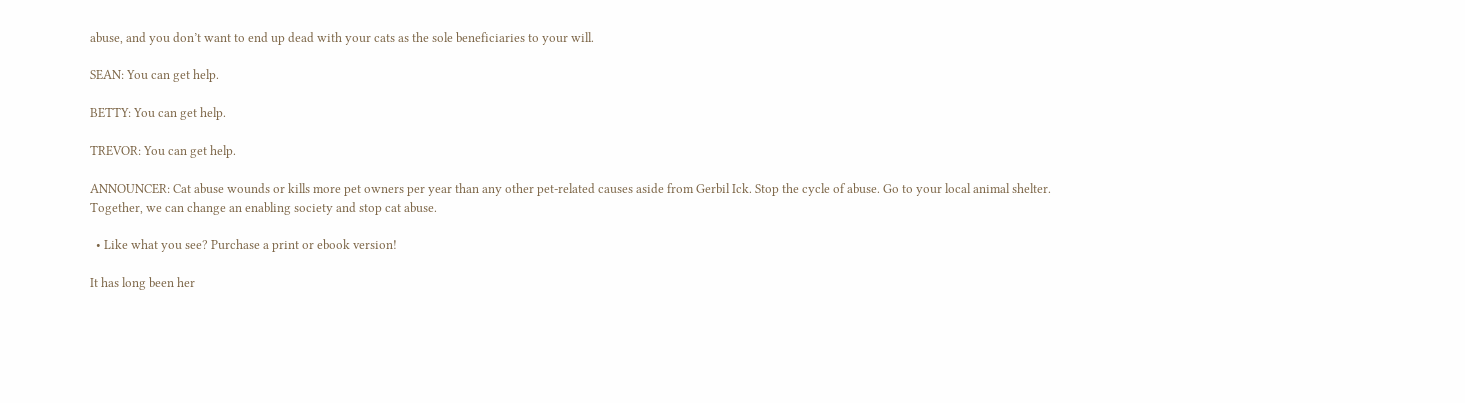abuse, and you don’t want to end up dead with your cats as the sole beneficiaries to your will.

SEAN: You can get help.

BETTY: You can get help.

TREVOR: You can get help.

ANNOUNCER: Cat abuse wounds or kills more pet owners per year than any other pet-related causes aside from Gerbil Ick. Stop the cycle of abuse. Go to your local animal shelter. Together, we can change an enabling society and stop cat abuse.

  • Like what you see? Purchase a print or ebook version!

It has long been her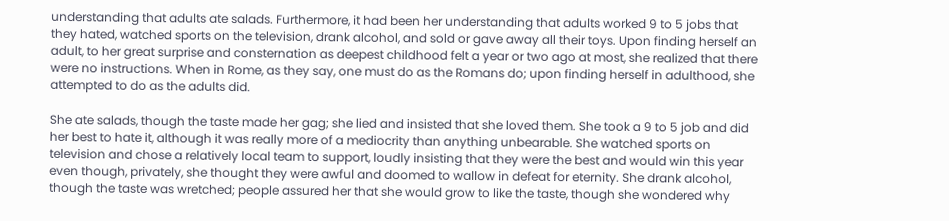understanding that adults ate salads. Furthermore, it had been her understanding that adults worked 9 to 5 jobs that they hated, watched sports on the television, drank alcohol, and sold or gave away all their toys. Upon finding herself an adult, to her great surprise and consternation as deepest childhood felt a year or two ago at most, she realized that there were no instructions. When in Rome, as they say, one must do as the Romans do; upon finding herself in adulthood, she attempted to do as the adults did.

She ate salads, though the taste made her gag; she lied and insisted that she loved them. She took a 9 to 5 job and did her best to hate it, although it was really more of a mediocrity than anything unbearable. She watched sports on television and chose a relatively local team to support, loudly insisting that they were the best and would win this year even though, privately, she thought they were awful and doomed to wallow in defeat for eternity. She drank alcohol, though the taste was wretched; people assured her that she would grow to like the taste, though she wondered why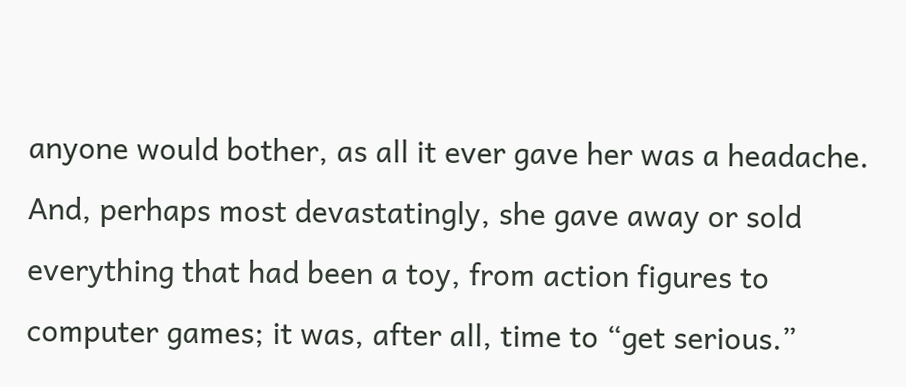anyone would bother, as all it ever gave her was a headache. And, perhaps most devastatingly, she gave away or sold everything that had been a toy, from action figures to computer games; it was, after all, time to “get serious.”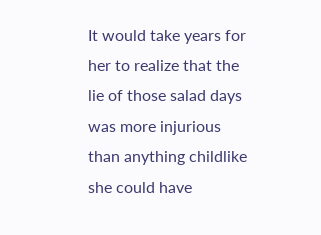It would take years for her to realize that the lie of those salad days was more injurious than anything childlike she could have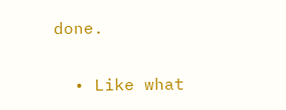done.

  • Like what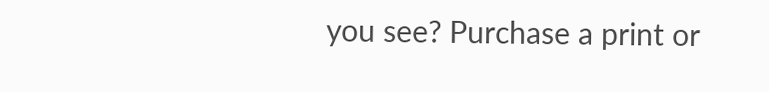you see? Purchase a print or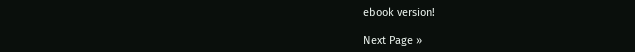ebook version!

Next Page »